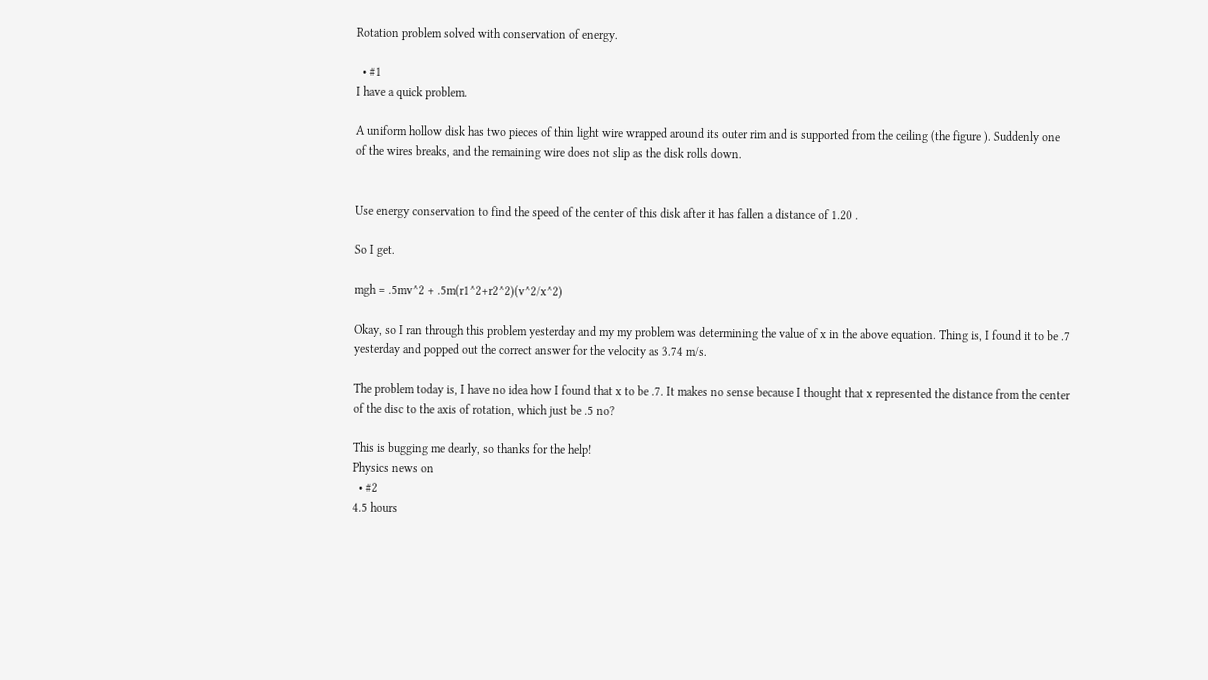Rotation problem solved with conservation of energy.

  • #1
I have a quick problem.

A uniform hollow disk has two pieces of thin light wire wrapped around its outer rim and is supported from the ceiling (the figure ). Suddenly one of the wires breaks, and the remaining wire does not slip as the disk rolls down.


Use energy conservation to find the speed of the center of this disk after it has fallen a distance of 1.20 .

So I get.

mgh = .5mv^2 + .5m(r1^2+r2^2)(v^2/x^2)

Okay, so I ran through this problem yesterday and my my problem was determining the value of x in the above equation. Thing is, I found it to be .7 yesterday and popped out the correct answer for the velocity as 3.74 m/s.

The problem today is, I have no idea how I found that x to be .7. It makes no sense because I thought that x represented the distance from the center of the disc to the axis of rotation, which just be .5 no?

This is bugging me dearly, so thanks for the help!
Physics news on
  • #2
4.5 hours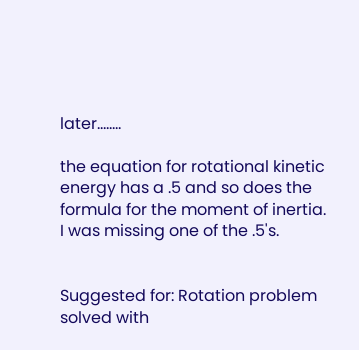later........

the equation for rotational kinetic energy has a .5 and so does the formula for the moment of inertia. I was missing one of the .5's.


Suggested for: Rotation problem solved with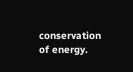conservation of energy.